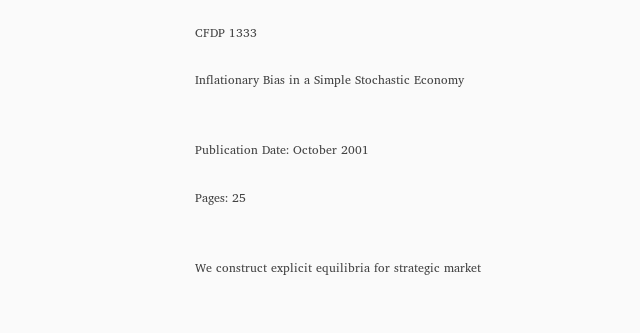CFDP 1333

Inflationary Bias in a Simple Stochastic Economy


Publication Date: October 2001

Pages: 25


We construct explicit equilibria for strategic market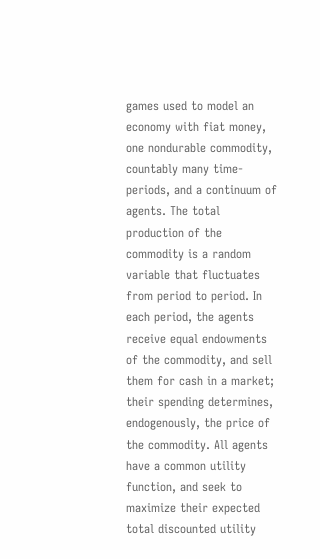games used to model an economy with fiat money, one nondurable commodity, countably many time- periods, and a continuum of agents. The total production of the commodity is a random variable that fluctuates from period to period. In each period, the agents receive equal endowments of the commodity, and sell them for cash in a market; their spending determines, endogenously, the price of the commodity. All agents have a common utility function, and seek to maximize their expected total discounted utility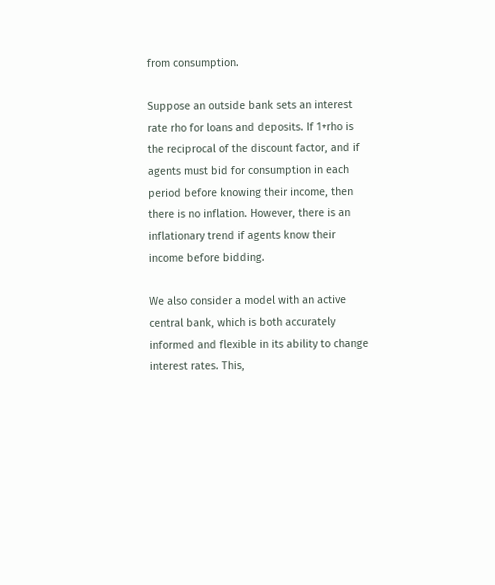from consumption.

Suppose an outside bank sets an interest rate rho for loans and deposits. If 1+rho is the reciprocal of the discount factor, and if agents must bid for consumption in each period before knowing their income, then there is no inflation. However, there is an inflationary trend if agents know their income before bidding.

We also consider a model with an active central bank, which is both accurately informed and flexible in its ability to change interest rates. This,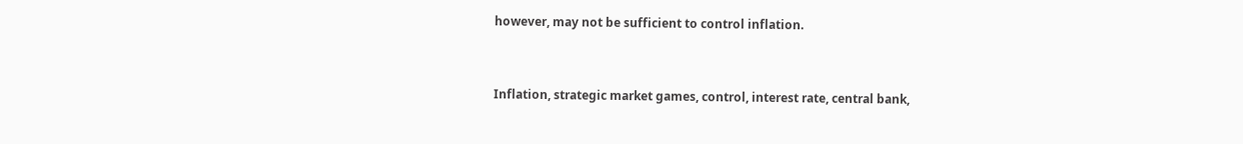however, may not be sufficient to control inflation.


Inflation, strategic market games, control, interest rate, central bank,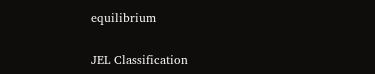equilibrium

JEL Classification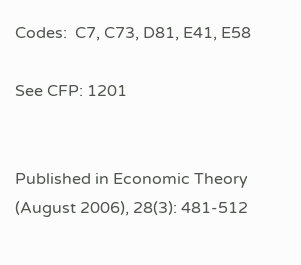Codes:  C7, C73, D81, E41, E58

See CFP: 1201


Published in Economic Theory (August 2006), 28(3): 481-512